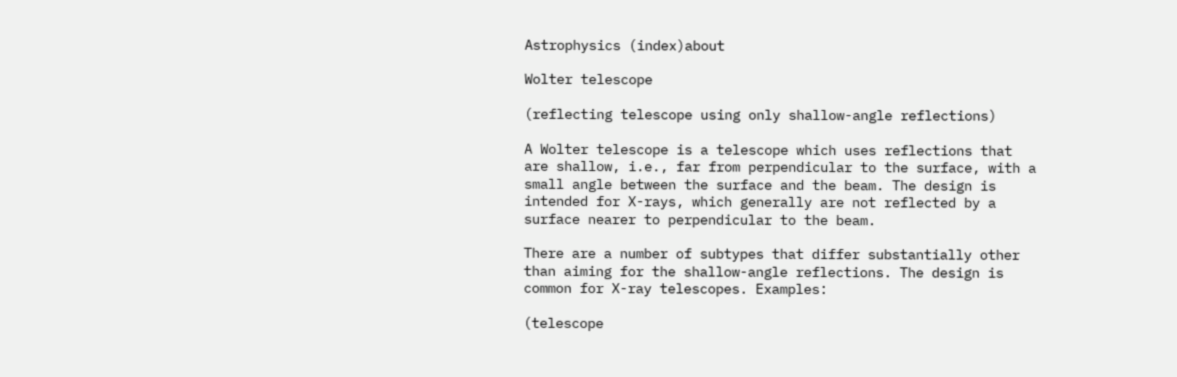Astrophysics (index)about

Wolter telescope

(reflecting telescope using only shallow-angle reflections)

A Wolter telescope is a telescope which uses reflections that are shallow, i.e., far from perpendicular to the surface, with a small angle between the surface and the beam. The design is intended for X-rays, which generally are not reflected by a surface nearer to perpendicular to the beam.

There are a number of subtypes that differ substantially other than aiming for the shallow-angle reflections. The design is common for X-ray telescopes. Examples:

(telescope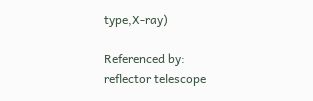type,X-ray)

Referenced by:
reflector telescope